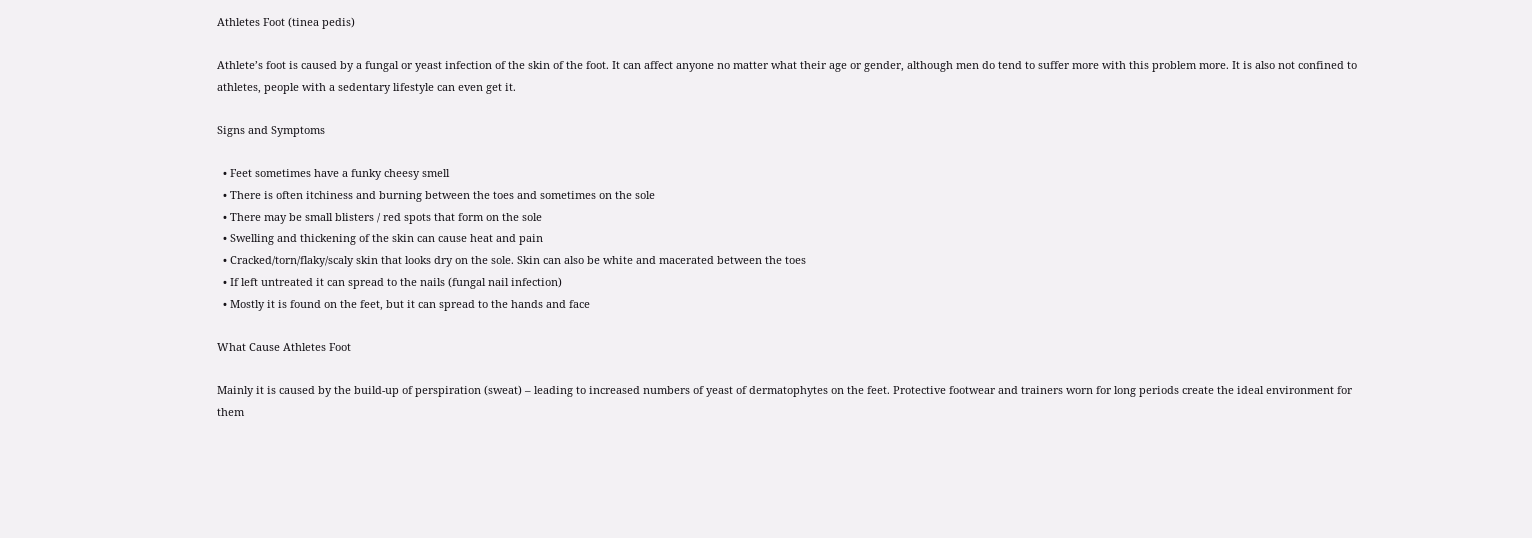Athletes Foot (tinea pedis)

Athlete’s foot is caused by a fungal or yeast infection of the skin of the foot. It can affect anyone no matter what their age or gender, although men do tend to suffer more with this problem more. It is also not confined to athletes, people with a sedentary lifestyle can even get it.

Signs and Symptoms

  • Feet sometimes have a funky cheesy smell
  • There is often itchiness and burning between the toes and sometimes on the sole
  • There may be small blisters / red spots that form on the sole
  • Swelling and thickening of the skin can cause heat and pain
  • Cracked/torn/flaky/scaly skin that looks dry on the sole. Skin can also be white and macerated between the toes
  • If left untreated it can spread to the nails (fungal nail infection)
  • Mostly it is found on the feet, but it can spread to the hands and face

What Cause Athletes Foot

Mainly it is caused by the build-up of perspiration (sweat) – leading to increased numbers of yeast of dermatophytes on the feet. Protective footwear and trainers worn for long periods create the ideal environment for them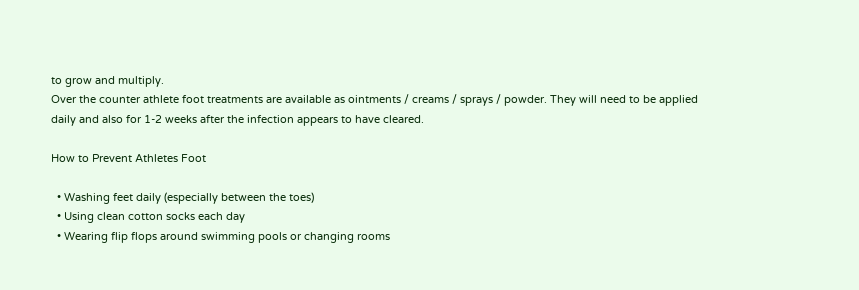to grow and multiply.
Over the counter athlete foot treatments are available as ointments / creams / sprays / powder. They will need to be applied daily and also for 1-2 weeks after the infection appears to have cleared.

How to Prevent Athletes Foot

  • Washing feet daily (especially between the toes)
  • Using clean cotton socks each day
  • Wearing flip flops around swimming pools or changing rooms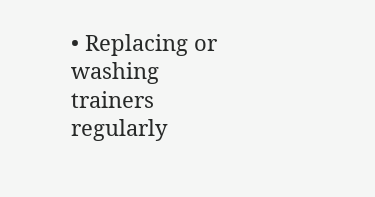• Replacing or washing trainers regularly